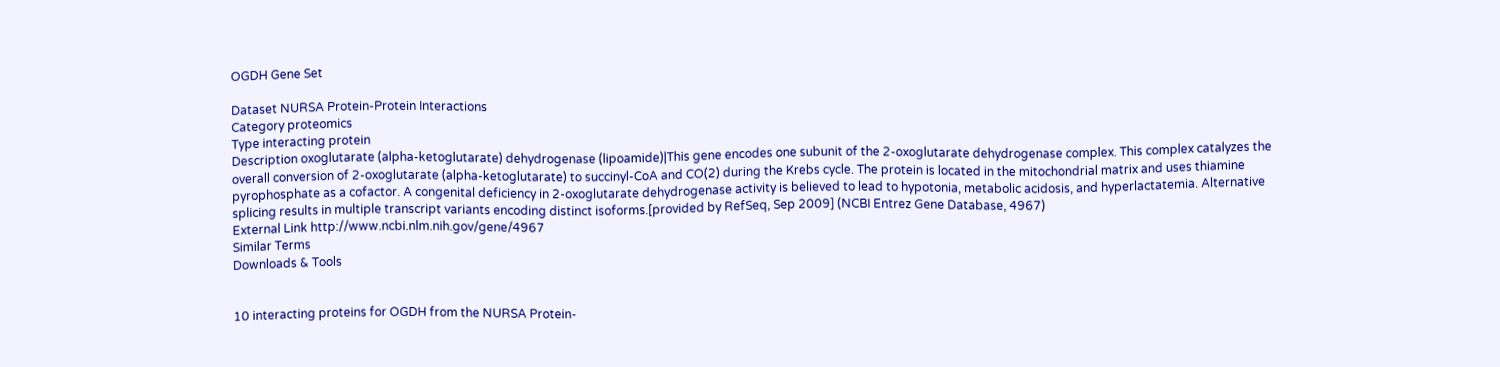OGDH Gene Set

Dataset NURSA Protein-Protein Interactions
Category proteomics
Type interacting protein
Description oxoglutarate (alpha-ketoglutarate) dehydrogenase (lipoamide)|This gene encodes one subunit of the 2-oxoglutarate dehydrogenase complex. This complex catalyzes the overall conversion of 2-oxoglutarate (alpha-ketoglutarate) to succinyl-CoA and CO(2) during the Krebs cycle. The protein is located in the mitochondrial matrix and uses thiamine pyrophosphate as a cofactor. A congenital deficiency in 2-oxoglutarate dehydrogenase activity is believed to lead to hypotonia, metabolic acidosis, and hyperlactatemia. Alternative splicing results in multiple transcript variants encoding distinct isoforms.[provided by RefSeq, Sep 2009] (NCBI Entrez Gene Database, 4967)
External Link http://www.ncbi.nlm.nih.gov/gene/4967
Similar Terms
Downloads & Tools


10 interacting proteins for OGDH from the NURSA Protein-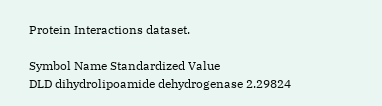Protein Interactions dataset.

Symbol Name Standardized Value
DLD dihydrolipoamide dehydrogenase 2.29824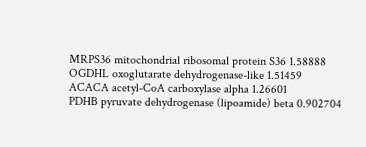MRPS36 mitochondrial ribosomal protein S36 1.58888
OGDHL oxoglutarate dehydrogenase-like 1.51459
ACACA acetyl-CoA carboxylase alpha 1.26601
PDHB pyruvate dehydrogenase (lipoamide) beta 0.902704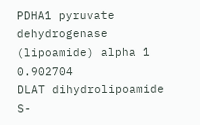PDHA1 pyruvate dehydrogenase (lipoamide) alpha 1 0.902704
DLAT dihydrolipoamide S-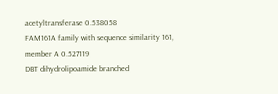acetyltransferase 0.538058
FAM161A family with sequence similarity 161, member A 0.527119
DBT dihydrolipoamide branched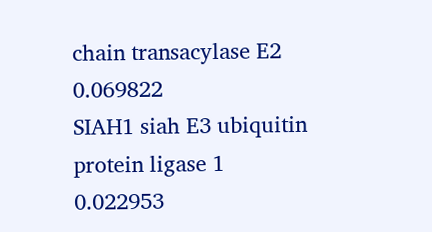chain transacylase E2 0.069822
SIAH1 siah E3 ubiquitin protein ligase 1 0.022953